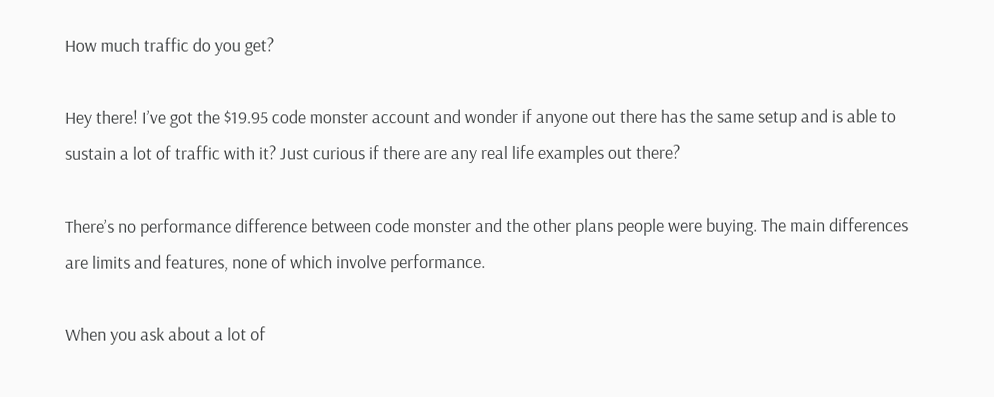How much traffic do you get?

Hey there! I’ve got the $19.95 code monster account and wonder if anyone out there has the same setup and is able to sustain a lot of traffic with it? Just curious if there are any real life examples out there?

There’s no performance difference between code monster and the other plans people were buying. The main differences are limits and features, none of which involve performance.

When you ask about a lot of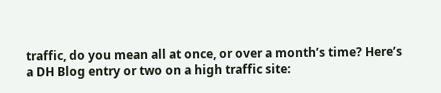traffic, do you mean all at once, or over a month’s time? Here’s a DH Blog entry or two on a high traffic site: